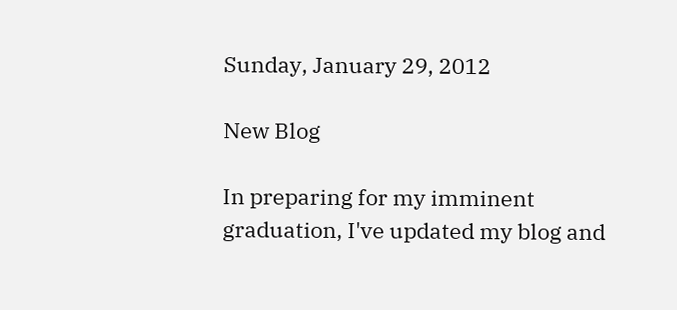Sunday, January 29, 2012

New Blog

In preparing for my imminent graduation, I've updated my blog and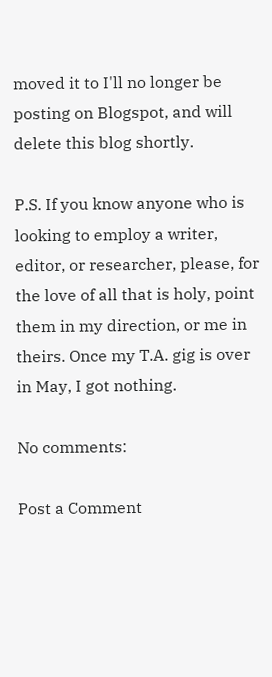moved it to I'll no longer be posting on Blogspot, and will delete this blog shortly.

P.S. If you know anyone who is looking to employ a writer, editor, or researcher, please, for the love of all that is holy, point them in my direction, or me in theirs. Once my T.A. gig is over in May, I got nothing.

No comments:

Post a Comment